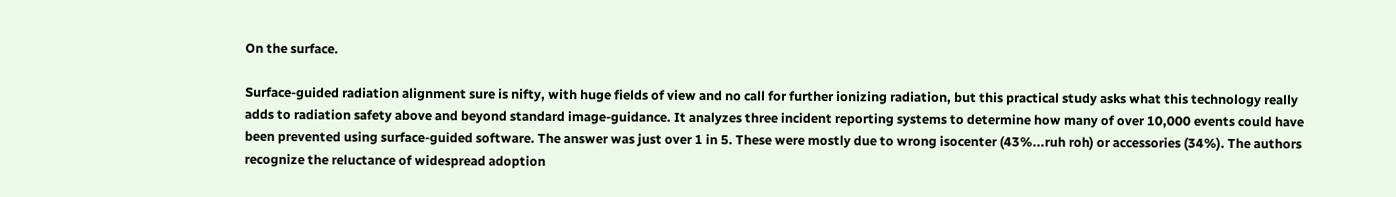On the surface.

Surface-guided radiation alignment sure is nifty, with huge fields of view and no call for further ionizing radiation, but this practical study asks what this technology really adds to radiation safety above and beyond standard image-guidance. It analyzes three incident reporting systems to determine how many of over 10,000 events could have been prevented using surface-guided software. The answer was just over 1 in 5. These were mostly due to wrong isocenter (43%...ruh roh) or accessories (34%). The authors recognize the reluctance of widespread adoption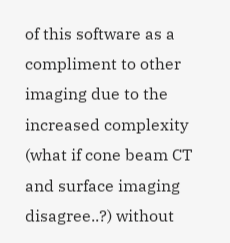of this software as a compliment to other imaging due to the increased complexity (what if cone beam CT and surface imaging disagree..?) without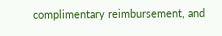complimentary reimbursement, and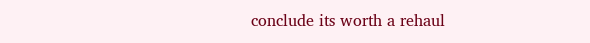conclude its worth a rehaul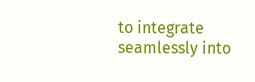to integrate seamlessly into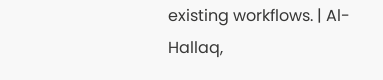existing workflows. | Al-Hallaq,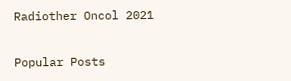Radiother Oncol 2021


Popular Posts